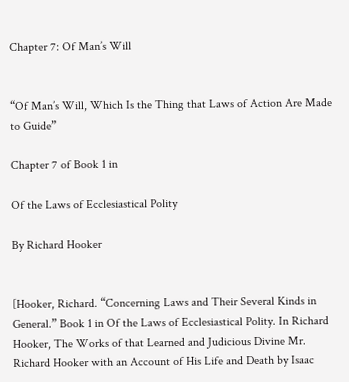Chapter 7: Of Man’s Will


“Of Man’s Will, Which Is the Thing that Laws of Action Are Made to Guide”

Chapter 7 of Book 1 in

Of the Laws of Ecclesiastical Polity

By Richard Hooker


[Hooker, Richard. “Concerning Laws and Their Several Kinds in General.” Book 1 in Of the Laws of Ecclesiastical Polity. In Richard Hooker, The Works of that Learned and Judicious Divine Mr. Richard Hooker with an Account of His Life and Death by Isaac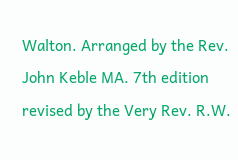Walton. Arranged by the Rev. John Keble MA. 7th edition revised by the Very Rev. R.W.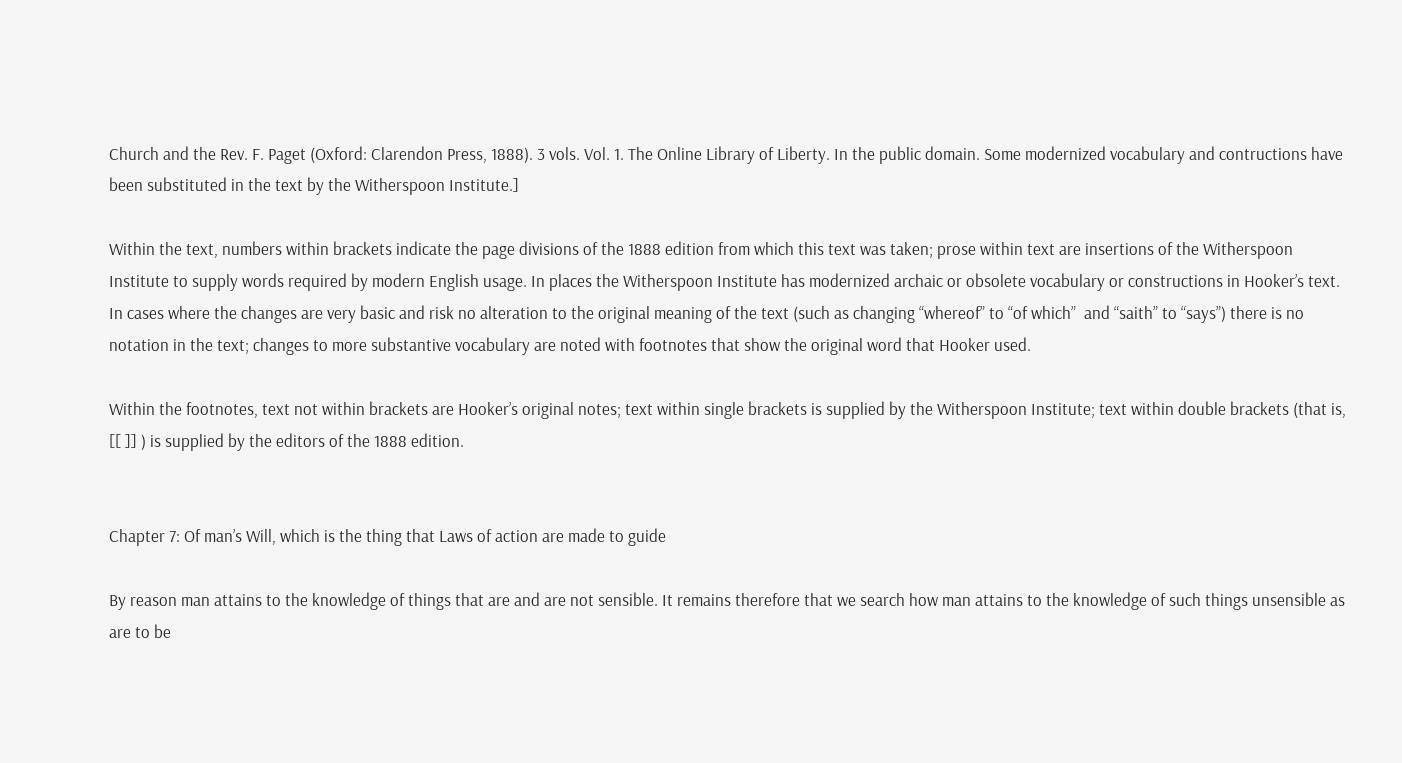Church and the Rev. F. Paget (Oxford: Clarendon Press, 1888). 3 vols. Vol. 1. The Online Library of Liberty. In the public domain. Some modernized vocabulary and contructions have been substituted in the text by the Witherspoon Institute.]

Within the text, numbers within brackets indicate the page divisions of the 1888 edition from which this text was taken; prose within text are insertions of the Witherspoon Institute to supply words required by modern English usage. In places the Witherspoon Institute has modernized archaic or obsolete vocabulary or constructions in Hooker’s text. In cases where the changes are very basic and risk no alteration to the original meaning of the text (such as changing “whereof” to “of which”  and “saith” to “says”) there is no notation in the text; changes to more substantive vocabulary are noted with footnotes that show the original word that Hooker used.

Within the footnotes, text not within brackets are Hooker’s original notes; text within single brackets is supplied by the Witherspoon Institute; text within double brackets (that is, [[ ]] ) is supplied by the editors of the 1888 edition.


Chapter 7: Of man’s Will, which is the thing that Laws of action are made to guide

By reason man attains to the knowledge of things that are and are not sensible. It remains therefore that we search how man attains to the knowledge of such things unsensible as are to be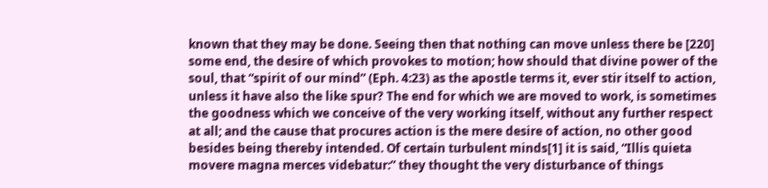known that they may be done. Seeing then that nothing can move unless there be [220] some end, the desire of which provokes to motion; how should that divine power of the soul, that “spirit of our mind” (Eph. 4:23) as the apostle terms it, ever stir itself to action, unless it have also the like spur? The end for which we are moved to work, is sometimes the goodness which we conceive of the very working itself, without any further respect at all; and the cause that procures action is the mere desire of action, no other good besides being thereby intended. Of certain turbulent minds[1] it is said, “Illis quieta movere magna merces videbatur:” they thought the very disturbance of things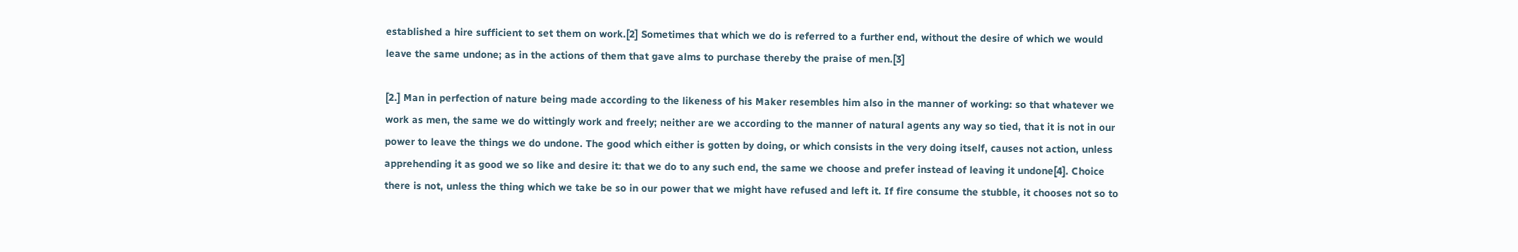established a hire sufficient to set them on work.[2] Sometimes that which we do is referred to a further end, without the desire of which we would leave the same undone; as in the actions of them that gave alms to purchase thereby the praise of men.[3]

[2.] Man in perfection of nature being made according to the likeness of his Maker resembles him also in the manner of working: so that whatever we work as men, the same we do wittingly work and freely; neither are we according to the manner of natural agents any way so tied, that it is not in our power to leave the things we do undone. The good which either is gotten by doing, or which consists in the very doing itself, causes not action, unless apprehending it as good we so like and desire it: that we do to any such end, the same we choose and prefer instead of leaving it undone[4]. Choice there is not, unless the thing which we take be so in our power that we might have refused and left it. If fire consume the stubble, it chooses not so to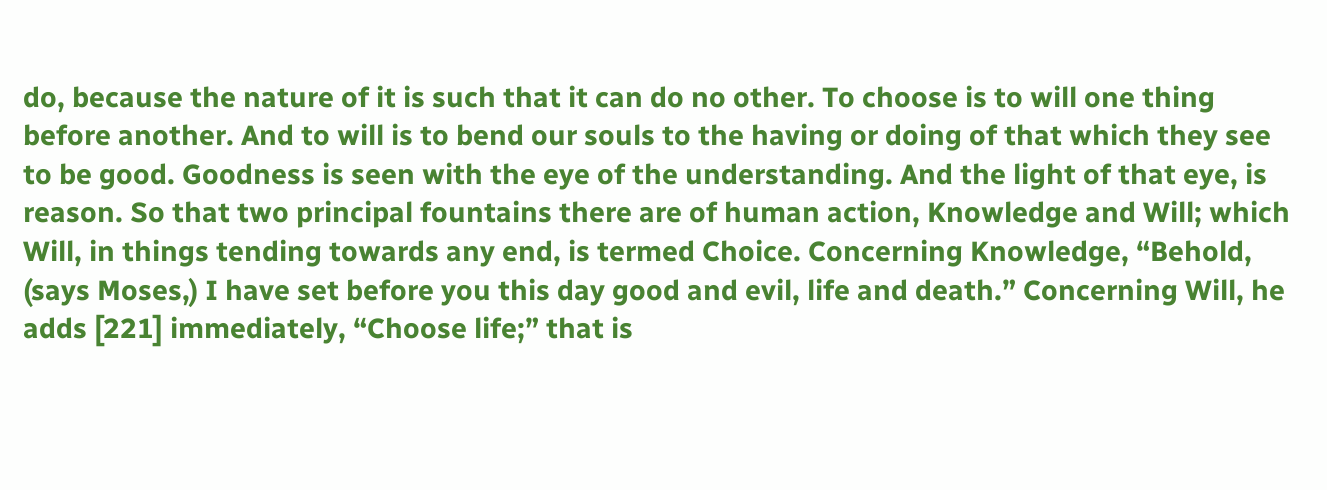do, because the nature of it is such that it can do no other. To choose is to will one thing before another. And to will is to bend our souls to the having or doing of that which they see to be good. Goodness is seen with the eye of the understanding. And the light of that eye, is reason. So that two principal fountains there are of human action, Knowledge and Will; which Will, in things tending towards any end, is termed Choice. Concerning Knowledge, “Behold, (says Moses,) I have set before you this day good and evil, life and death.” Concerning Will, he adds [221] immediately, “Choose life;” that is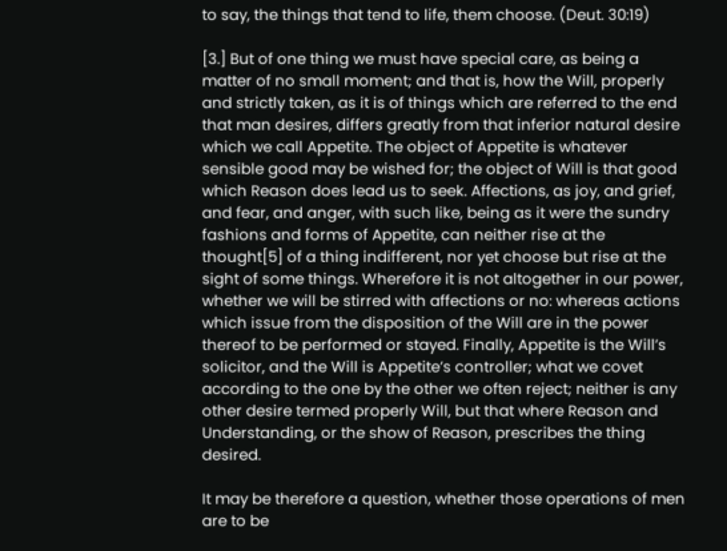to say, the things that tend to life, them choose. (Deut. 30:19)

[3.] But of one thing we must have special care, as being a matter of no small moment; and that is, how the Will, properly and strictly taken, as it is of things which are referred to the end that man desires, differs greatly from that inferior natural desire which we call Appetite. The object of Appetite is whatever sensible good may be wished for; the object of Will is that good which Reason does lead us to seek. Affections, as joy, and grief, and fear, and anger, with such like, being as it were the sundry fashions and forms of Appetite, can neither rise at the thought[5] of a thing indifferent, nor yet choose but rise at the sight of some things. Wherefore it is not altogether in our power, whether we will be stirred with affections or no: whereas actions which issue from the disposition of the Will are in the power thereof to be performed or stayed. Finally, Appetite is the Will’s solicitor, and the Will is Appetite’s controller; what we covet according to the one by the other we often reject; neither is any other desire termed properly Will, but that where Reason and Understanding, or the show of Reason, prescribes the thing desired.

It may be therefore a question, whether those operations of men are to be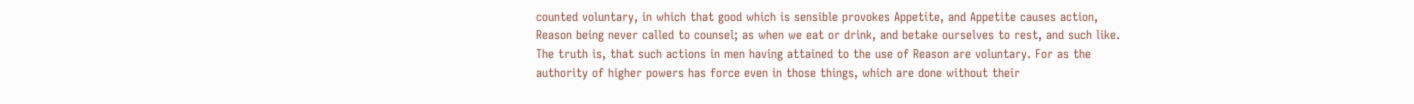counted voluntary, in which that good which is sensible provokes Appetite, and Appetite causes action, Reason being never called to counsel; as when we eat or drink, and betake ourselves to rest, and such like. The truth is, that such actions in men having attained to the use of Reason are voluntary. For as the authority of higher powers has force even in those things, which are done without their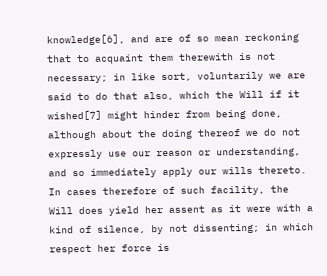knowledge[6], and are of so mean reckoning that to acquaint them therewith is not necessary; in like sort, voluntarily we are said to do that also, which the Will if it wished[7] might hinder from being done, although about the doing thereof we do not expressly use our reason or understanding, and so immediately apply our wills thereto. In cases therefore of such facility, the Will does yield her assent as it were with a kind of silence, by not dissenting; in which respect her force is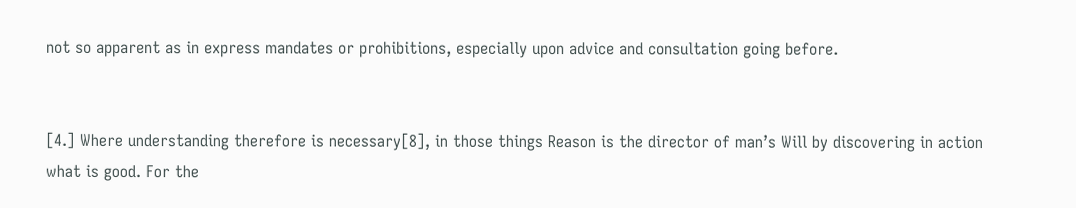not so apparent as in express mandates or prohibitions, especially upon advice and consultation going before.


[4.] Where understanding therefore is necessary[8], in those things Reason is the director of man’s Will by discovering in action what is good. For the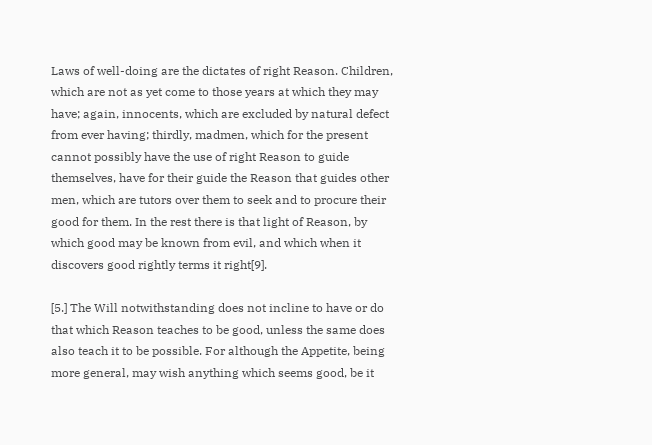Laws of well-doing are the dictates of right Reason. Children, which are not as yet come to those years at which they may have; again, innocents, which are excluded by natural defect from ever having; thirdly, madmen, which for the present cannot possibly have the use of right Reason to guide themselves, have for their guide the Reason that guides other men, which are tutors over them to seek and to procure their good for them. In the rest there is that light of Reason, by which good may be known from evil, and which when it discovers good rightly terms it right[9].

[5.] The Will notwithstanding does not incline to have or do that which Reason teaches to be good, unless the same does also teach it to be possible. For although the Appetite, being more general, may wish anything which seems good, be it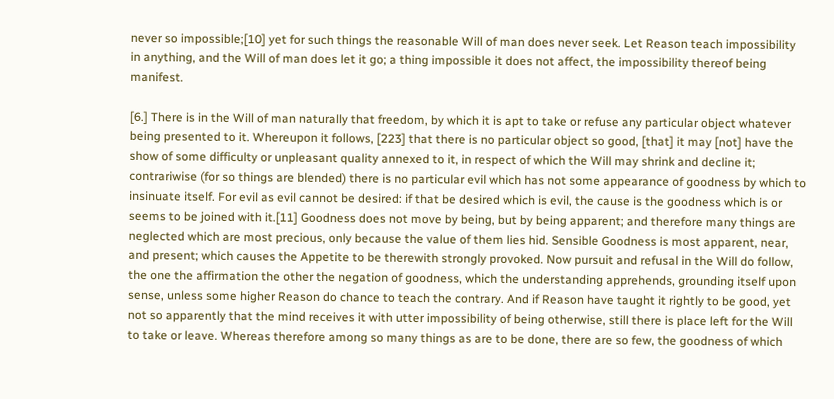never so impossible;[10] yet for such things the reasonable Will of man does never seek. Let Reason teach impossibility in anything, and the Will of man does let it go; a thing impossible it does not affect, the impossibility thereof being manifest.

[6.] There is in the Will of man naturally that freedom, by which it is apt to take or refuse any particular object whatever being presented to it. Whereupon it follows, [223] that there is no particular object so good, [that] it may [not] have the show of some difficulty or unpleasant quality annexed to it, in respect of which the Will may shrink and decline it; contrariwise (for so things are blended) there is no particular evil which has not some appearance of goodness by which to insinuate itself. For evil as evil cannot be desired: if that be desired which is evil, the cause is the goodness which is or seems to be joined with it.[11] Goodness does not move by being, but by being apparent; and therefore many things are neglected which are most precious, only because the value of them lies hid. Sensible Goodness is most apparent, near, and present; which causes the Appetite to be therewith strongly provoked. Now pursuit and refusal in the Will do follow, the one the affirmation the other the negation of goodness, which the understanding apprehends, grounding itself upon sense, unless some higher Reason do chance to teach the contrary. And if Reason have taught it rightly to be good, yet not so apparently that the mind receives it with utter impossibility of being otherwise, still there is place left for the Will to take or leave. Whereas therefore among so many things as are to be done, there are so few, the goodness of which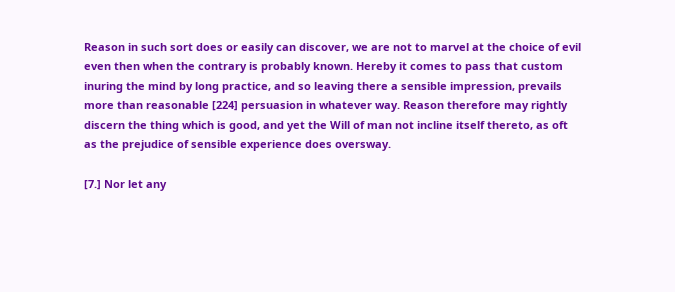Reason in such sort does or easily can discover, we are not to marvel at the choice of evil even then when the contrary is probably known. Hereby it comes to pass that custom inuring the mind by long practice, and so leaving there a sensible impression, prevails more than reasonable [224] persuasion in whatever way. Reason therefore may rightly discern the thing which is good, and yet the Will of man not incline itself thereto, as oft as the prejudice of sensible experience does oversway.

[7.] Nor let any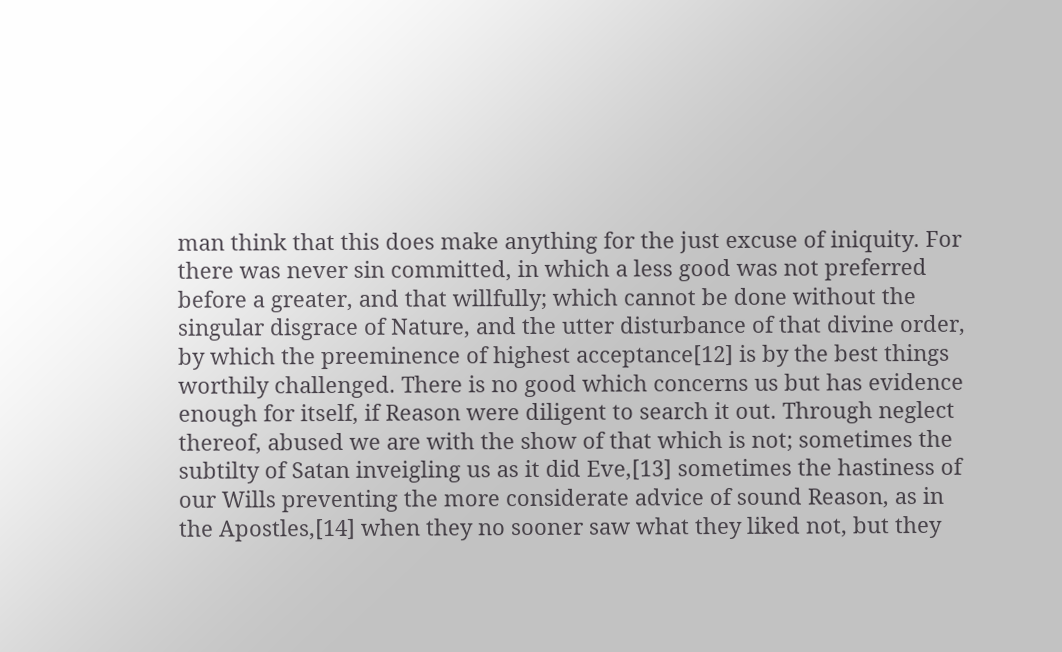man think that this does make anything for the just excuse of iniquity. For there was never sin committed, in which a less good was not preferred before a greater, and that willfully; which cannot be done without the singular disgrace of Nature, and the utter disturbance of that divine order, by which the preeminence of highest acceptance[12] is by the best things worthily challenged. There is no good which concerns us but has evidence enough for itself, if Reason were diligent to search it out. Through neglect thereof, abused we are with the show of that which is not; sometimes the subtilty of Satan inveigling us as it did Eve,[13] sometimes the hastiness of our Wills preventing the more considerate advice of sound Reason, as in the Apostles,[14] when they no sooner saw what they liked not, but they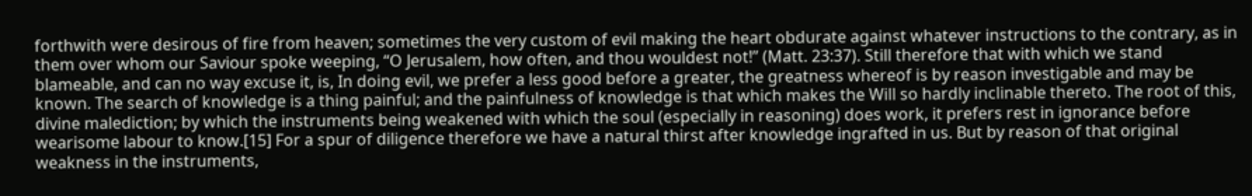forthwith were desirous of fire from heaven; sometimes the very custom of evil making the heart obdurate against whatever instructions to the contrary, as in them over whom our Saviour spoke weeping, “O Jerusalem, how often, and thou wouldest not!” (Matt. 23:37). Still therefore that with which we stand blameable, and can no way excuse it, is, In doing evil, we prefer a less good before a greater, the greatness whereof is by reason investigable and may be known. The search of knowledge is a thing painful; and the painfulness of knowledge is that which makes the Will so hardly inclinable thereto. The root of this, divine malediction; by which the instruments being weakened with which the soul (especially in reasoning) does work, it prefers rest in ignorance before wearisome labour to know.[15] For a spur of diligence therefore we have a natural thirst after knowledge ingrafted in us. But by reason of that original weakness in the instruments,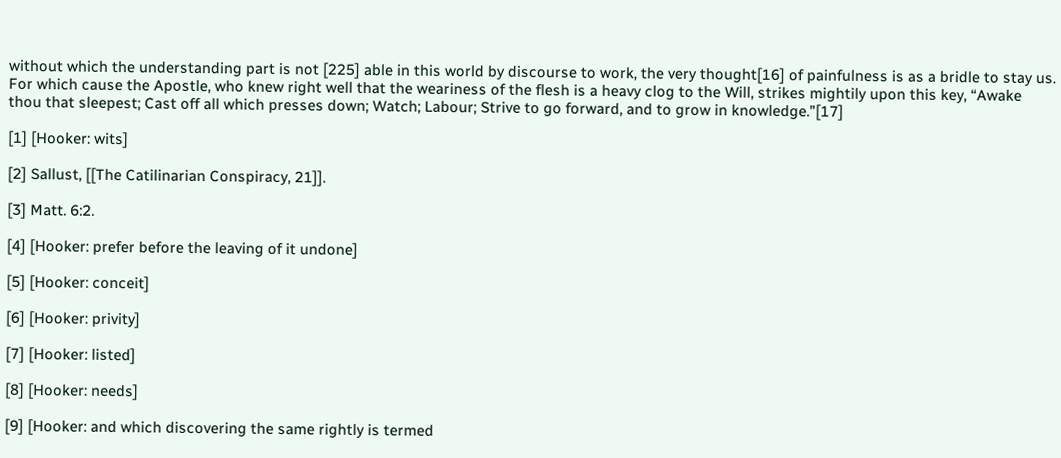without which the understanding part is not [225] able in this world by discourse to work, the very thought[16] of painfulness is as a bridle to stay us. For which cause the Apostle, who knew right well that the weariness of the flesh is a heavy clog to the Will, strikes mightily upon this key, “Awake thou that sleepest; Cast off all which presses down; Watch; Labour; Strive to go forward, and to grow in knowledge.”[17]

[1] [Hooker: wits]

[2] Sallust, [[The Catilinarian Conspiracy, 21]].

[3] Matt. 6:2.

[4] [Hooker: prefer before the leaving of it undone]

[5] [Hooker: conceit]

[6] [Hooker: privity]

[7] [Hooker: listed]

[8] [Hooker: needs]

[9] [Hooker: and which discovering the same rightly is termed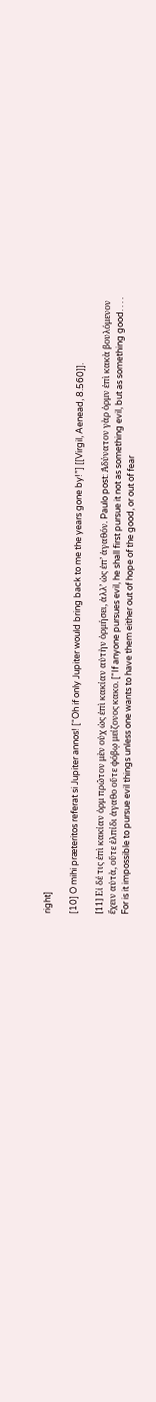right]

[10] O mihi præteritos referat si Jupiter annos! [“Oh if only Jupiter would bring back to me the years gone by!”] [[Virgil, Aenead, 8.560]].

[11] Εἰ δέ τις ἐπὶ κακίαν ὁρμ πρω̑τον μὲν οὐχ ὡς ἐπὶ κακίαν αὐτὴν ὁρμήσει, ἀλλ’ ὡς ἐπ’ ἀγαθόν. Paulo post: Ἀδύνατον γὰρ ὁρμν ἐπὶ κακὰ βουλόμενον ἔχειν αὐτὰ, οὔτε ἐλπίδι ἀγαθο οὔτε ϕόβῳ μείζονος κακο. [“If anyone pursues evil, he shall first pursue it not as something evil, but as something good. . . . For is it impossible to pursue evil things unless one wants to have them either out of hope of the good, or out of fear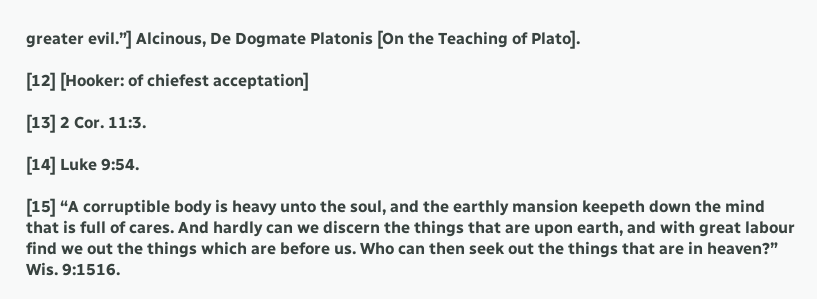greater evil.”] Alcinous, De Dogmate Platonis [On the Teaching of Plato].

[12] [Hooker: of chiefest acceptation]

[13] 2 Cor. 11:3.

[14] Luke 9:54.

[15] “A corruptible body is heavy unto the soul, and the earthly mansion keepeth down the mind that is full of cares. And hardly can we discern the things that are upon earth, and with great labour find we out the things which are before us. Who can then seek out the things that are in heaven?” Wis. 9:1516.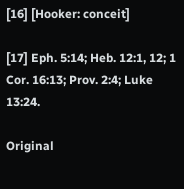[16] [Hooker: conceit]

[17] Eph. 5:14; Heb. 12:1, 12; 1 Cor. 16:13; Prov. 2:4; Luke 13:24.

Original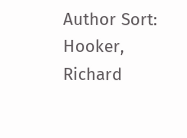Author Sort:
Hooker, Richard